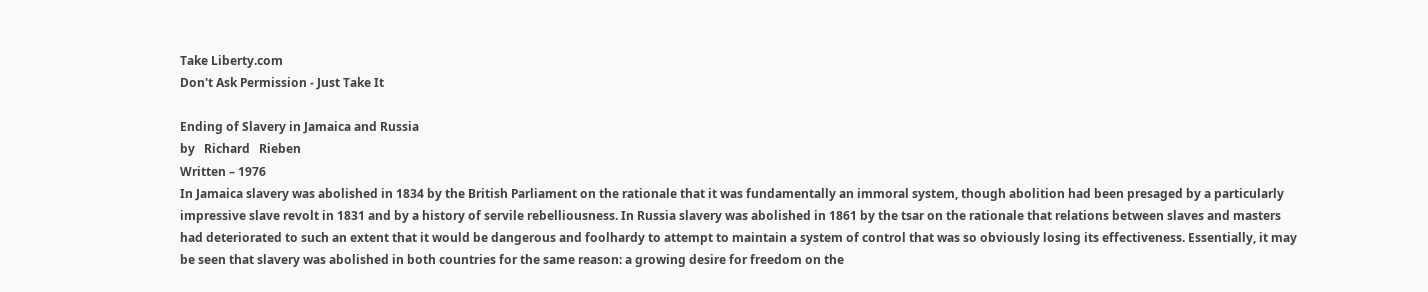Take Liberty.com
Don't Ask Permission - Just Take It

Ending of Slavery in Jamaica and Russia
by   Richard   Rieben
Written – 1976
In Jamaica slavery was abolished in 1834 by the British Parliament on the rationale that it was fundamentally an immoral system, though abolition had been presaged by a particularly impressive slave revolt in 1831 and by a history of servile rebelliousness. In Russia slavery was abolished in 1861 by the tsar on the rationale that relations between slaves and masters had deteriorated to such an extent that it would be dangerous and foolhardy to attempt to maintain a system of control that was so obviously losing its effectiveness. Essentially, it may be seen that slavery was abolished in both countries for the same reason: a growing desire for freedom on the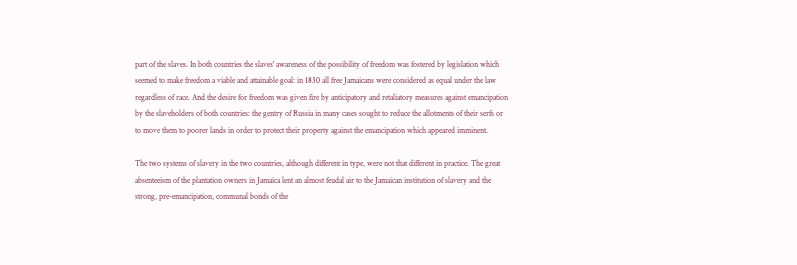part of the slaves. In both countries the slaves' awareness of the possibility of freedom was fostered by legislation which seemed to make freedom a viable and attainable goal: in 1830 all free Jamaicans were considered as equal under the law regardless of race. And the desire for freedom was given fire by anticipatory and retaliatory measures against emancipation by the slaveholders of both countries: the gentry of Russia in many cases sought to reduce the allotments of their serfs or to move them to poorer lands in order to protect their property against the emancipation which appeared imminent.

The two systems of slavery in the two countries, although different in type, were not that different in practice. The great absenteeism of the plantation owners in Jamaica lent an almost feudal air to the Jamaican institution of slavery and the strong, pre-emancipation, communal bonds of the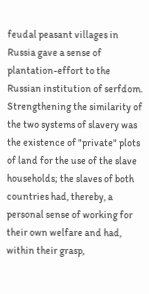feudal peasant villages in Russia gave a sense of plantation-effort to the Russian institution of serfdom. Strengthening the similarity of the two systems of slavery was the existence of "private" plots of land for the use of the slave households; the slaves of both countries had, thereby, a personal sense of working for their own welfare and had, within their grasp,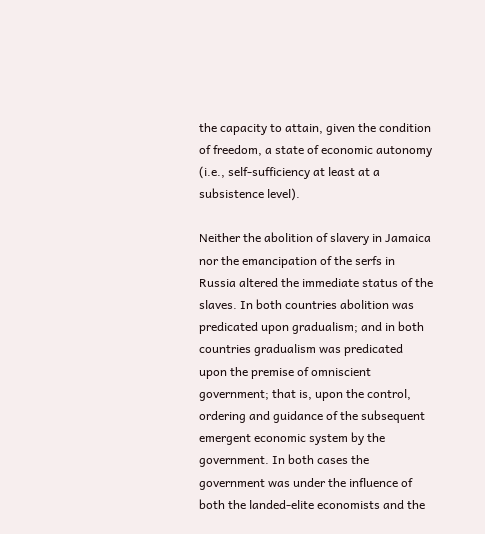the capacity to attain, given the condition of freedom, a state of economic autonomy (i.e., self-sufficiency at least at a subsistence level).

Neither the abolition of slavery in Jamaica nor the emancipation of the serfs in Russia altered the immediate status of the slaves. In both countries abolition was predicated upon gradualism; and in both countries gradualism was predicated upon the premise of omniscient government; that is, upon the control, ordering and guidance of the subsequent emergent economic system by the government. In both cases the government was under the influence of both the landed-elite economists and the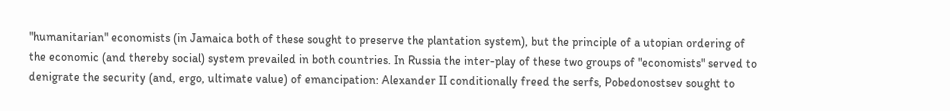"humanitarian" economists (in Jamaica both of these sought to preserve the plantation system), but the principle of a utopian ordering of the economic (and thereby social) system prevailed in both countries. In Russia the inter-play of these two groups of "economists" served to denigrate the security (and, ergo, ultimate value) of emancipation: Alexander II conditionally freed the serfs, Pobedonostsev sought to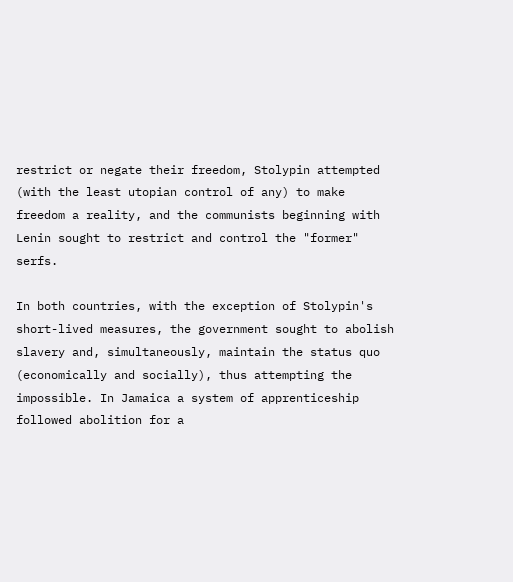restrict or negate their freedom, Stolypin attempted (with the least utopian control of any) to make freedom a reality, and the communists beginning with Lenin sought to restrict and control the "former" serfs.

In both countries, with the exception of Stolypin's short-lived measures, the government sought to abolish slavery and, simultaneously, maintain the status quo (economically and socially), thus attempting the impossible. In Jamaica a system of apprenticeship followed abolition for a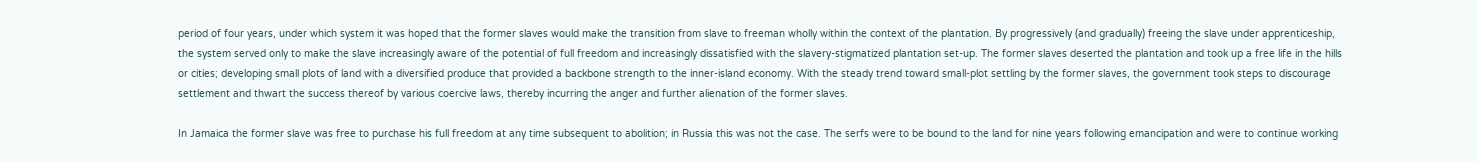period of four years, under which system it was hoped that the former slaves would make the transition from slave to freeman wholly within the context of the plantation. By progressively (and gradually) freeing the slave under apprenticeship, the system served only to make the slave increasingly aware of the potential of full freedom and increasingly dissatisfied with the slavery-stigmatized plantation set-up. The former slaves deserted the plantation and took up a free life in the hills or cities; developing small plots of land with a diversified produce that provided a backbone strength to the inner-island economy. With the steady trend toward small-plot settling by the former slaves, the government took steps to discourage settlement and thwart the success thereof by various coercive laws, thereby incurring the anger and further alienation of the former slaves.

In Jamaica the former slave was free to purchase his full freedom at any time subsequent to abolition; in Russia this was not the case. The serfs were to be bound to the land for nine years following emancipation and were to continue working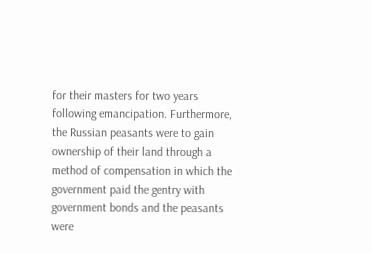for their masters for two years following emancipation. Furthermore, the Russian peasants were to gain ownership of their land through a method of compensation in which the government paid the gentry with government bonds and the peasants were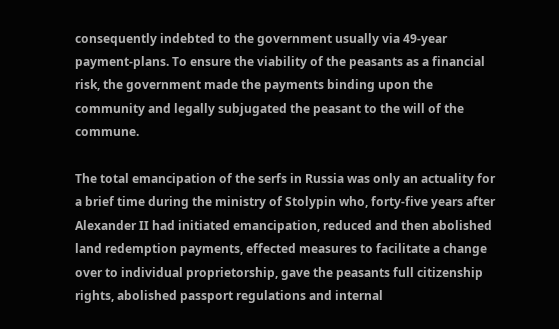consequently indebted to the government usually via 49-year payment-plans. To ensure the viability of the peasants as a financial risk, the government made the payments binding upon the community and legally subjugated the peasant to the will of the commune.

The total emancipation of the serfs in Russia was only an actuality for a brief time during the ministry of Stolypin who, forty-five years after Alexander II had initiated emancipation, reduced and then abolished land redemption payments, effected measures to facilitate a change over to individual proprietorship, gave the peasants full citizenship rights, abolished passport regulations and internal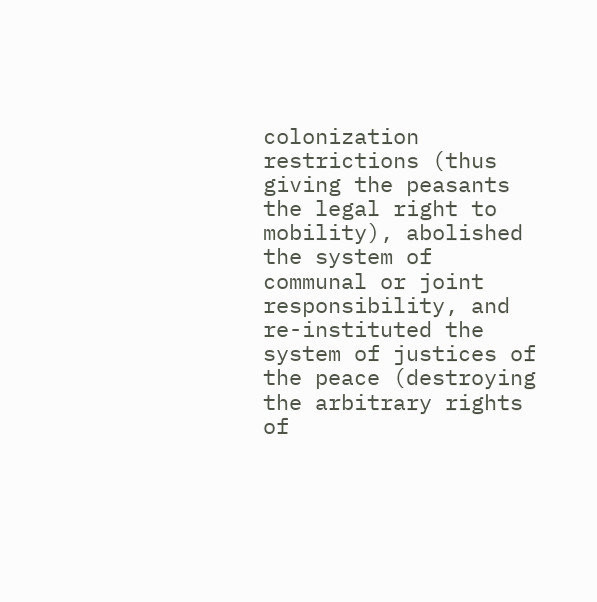colonization restrictions (thus giving the peasants the legal right to mobility), abolished the system of communal or joint responsibility, and re-instituted the system of justices of the peace (destroying the arbitrary rights of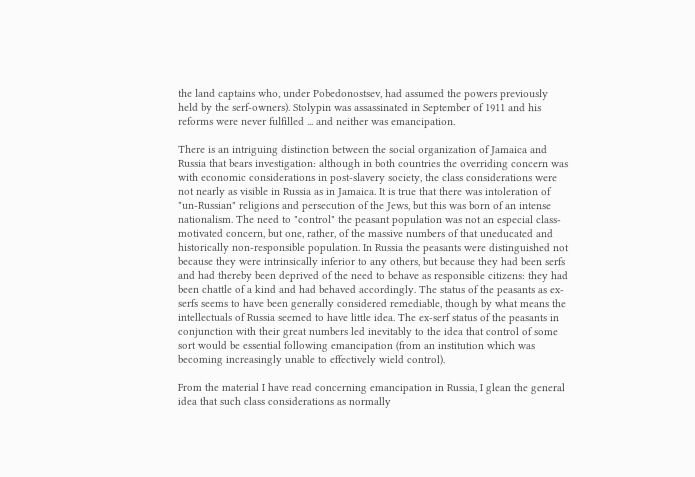the land captains who, under Pobedonostsev, had assumed the powers previously held by the serf-owners). Stolypin was assassinated in September of 1911 and his reforms were never fulfilled ... and neither was emancipation.

There is an intriguing distinction between the social organization of Jamaica and Russia that bears investigation: although in both countries the overriding concern was with economic considerations in post-slavery society, the class considerations were not nearly as visible in Russia as in Jamaica. It is true that there was intoleration of "un-Russian" religions and persecution of the Jews, but this was born of an intense nationalism. The need to "control" the peasant population was not an especial class-motivated concern, but one, rather, of the massive numbers of that uneducated and historically non-responsible population. In Russia the peasants were distinguished not because they were intrinsically inferior to any others, but because they had been serfs and had thereby been deprived of the need to behave as responsible citizens: they had been chattle of a kind and had behaved accordingly. The status of the peasants as ex-serfs seems to have been generally considered remediable, though by what means the intellectuals of Russia seemed to have little idea. The ex-serf status of the peasants in conjunction with their great numbers led inevitably to the idea that control of some sort would be essential following emancipation (from an institution which was becoming increasingly unable to effectively wield control).

From the material I have read concerning emancipation in Russia, I glean the general idea that such class considerations as normally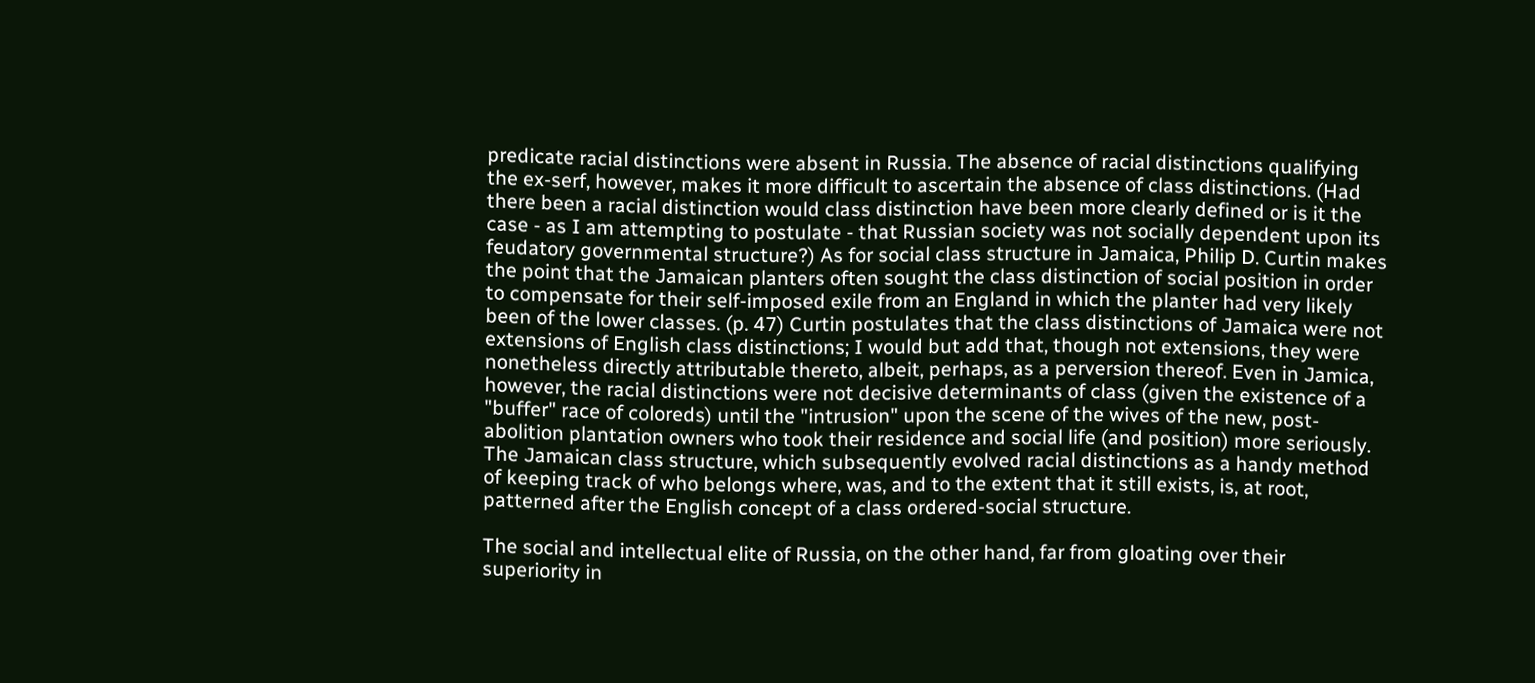predicate racial distinctions were absent in Russia. The absence of racial distinctions qualifying the ex-serf, however, makes it more difficult to ascertain the absence of class distinctions. (Had there been a racial distinction would class distinction have been more clearly defined or is it the case - as I am attempting to postulate - that Russian society was not socially dependent upon its feudatory governmental structure?) As for social class structure in Jamaica, Philip D. Curtin makes the point that the Jamaican planters often sought the class distinction of social position in order to compensate for their self-imposed exile from an England in which the planter had very likely been of the lower classes. (p. 47) Curtin postulates that the class distinctions of Jamaica were not extensions of English class distinctions; I would but add that, though not extensions, they were nonetheless directly attributable thereto, albeit, perhaps, as a perversion thereof. Even in Jamica, however, the racial distinctions were not decisive determinants of class (given the existence of a "buffer" race of coloreds) until the "intrusion" upon the scene of the wives of the new, post-abolition plantation owners who took their residence and social life (and position) more seriously. The Jamaican class structure, which subsequently evolved racial distinctions as a handy method of keeping track of who belongs where, was, and to the extent that it still exists, is, at root, patterned after the English concept of a class ordered-social structure.

The social and intellectual elite of Russia, on the other hand, far from gloating over their superiority in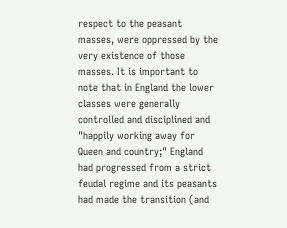respect to the peasant masses, were oppressed by the very existence of those masses. It is important to note that in England the lower classes were generally controlled and disciplined and "happily working away for Queen and country;" England had progressed from a strict feudal regime and its peasants had made the transition (and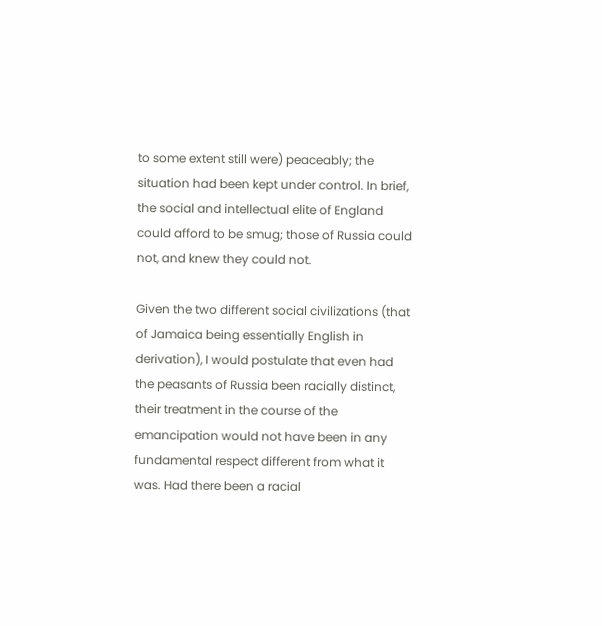to some extent still were) peaceably; the situation had been kept under control. In brief, the social and intellectual elite of England could afford to be smug; those of Russia could not, and knew they could not.

Given the two different social civilizations (that of Jamaica being essentially English in derivation), I would postulate that even had the peasants of Russia been racially distinct, their treatment in the course of the emancipation would not have been in any fundamental respect different from what it was. Had there been a racial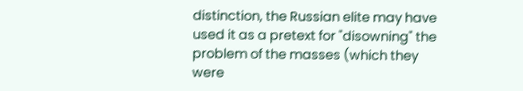distinction, the Russian elite may have used it as a pretext for "disowning" the problem of the masses (which they were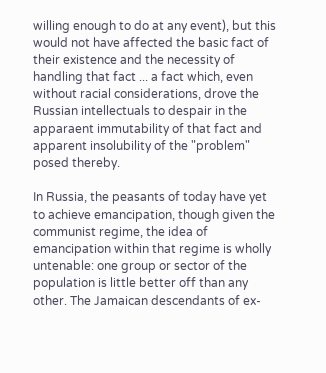willing enough to do at any event), but this would not have affected the basic fact of their existence and the necessity of handling that fact ... a fact which, even without racial considerations, drove the Russian intellectuals to despair in the apparaent immutability of that fact and apparent insolubility of the "problem" posed thereby.

In Russia, the peasants of today have yet to achieve emancipation, though given the communist regime, the idea of emancipation within that regime is wholly untenable: one group or sector of the population is little better off than any other. The Jamaican descendants of ex-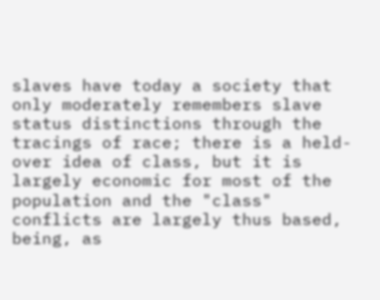slaves have today a society that only moderately remembers slave status distinctions through the tracings of race; there is a held-over idea of class, but it is largely economic for most of the population and the "class" conflicts are largely thus based, being, as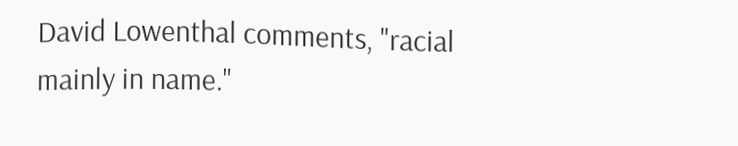David Lowenthal comments, "racial mainly in name."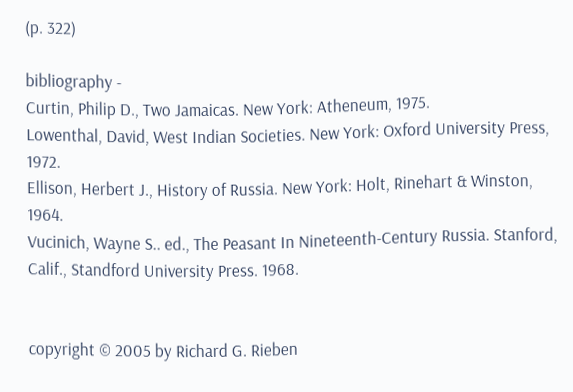(p. 322)

bibliography -
Curtin, Philip D., Two Jamaicas. New York: Atheneum, 1975.
Lowenthal, David, West Indian Societies. New York: Oxford University Press, 1972.
Ellison, Herbert J., History of Russia. New York: Holt, Rinehart & Winston, 1964.
Vucinich, Wayne S.. ed., The Peasant In Nineteenth-Century Russia. Stanford, Calif., Standford University Press. 1968.


copyright © 2005 by Richard G. Rieben